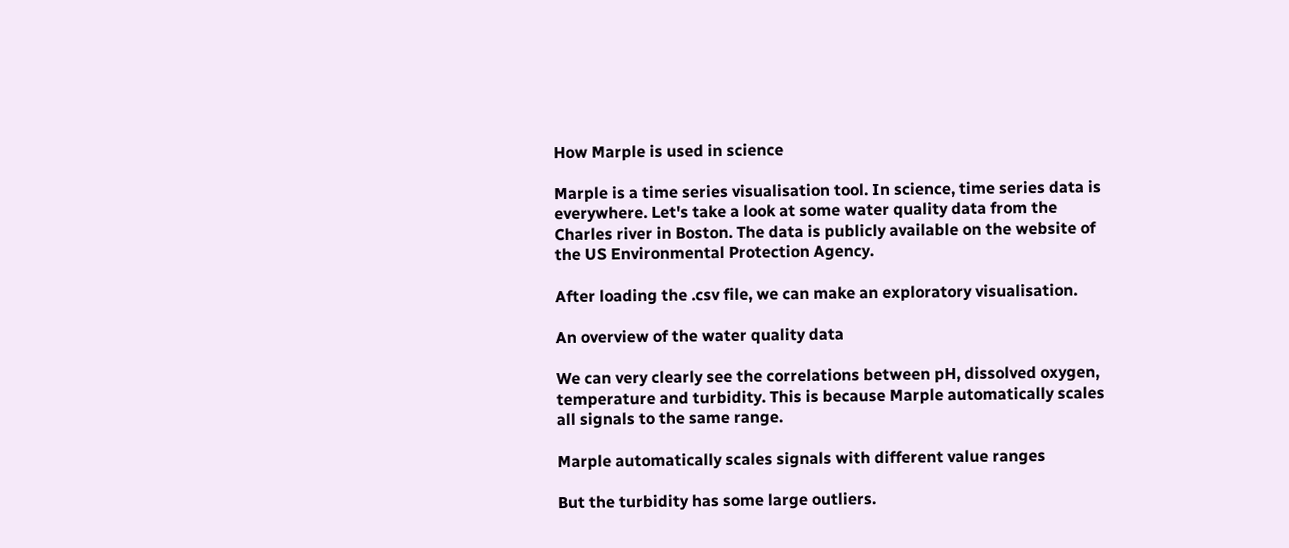How Marple is used in science

Marple is a time series visualisation tool. In science, time series data is everywhere. Let's take a look at some water quality data from the Charles river in Boston. The data is publicly available on the website of the US Environmental Protection Agency.

After loading the .csv file, we can make an exploratory visualisation.

An overview of the water quality data

We can very clearly see the correlations between pH, dissolved oxygen, temperature and turbidity. This is because Marple automatically scales all signals to the same range.

Marple automatically scales signals with different value ranges

But the turbidity has some large outliers.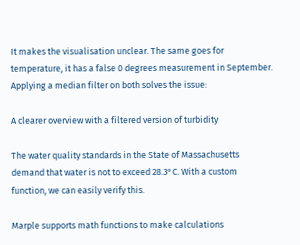It makes the visualisation unclear. The same goes for temperature, it has a false 0 degrees measurement in September. Applying a median filter on both solves the issue:

A clearer overview with a filtered version of turbidity

The water quality standards in the State of Massachusetts demand that water is not to exceed 28.3°C. With a custom function, we can easily verify this.

Marple supports math functions to make calculations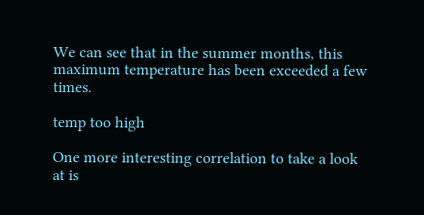We can see that in the summer months, this maximum temperature has been exceeded a few times.

temp too high

One more interesting correlation to take a look at is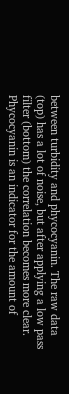between turbidity and phycocyanin. The raw data (top) has a lot of noise, but after applying a low pass filter (bottom) the correlation becomes more clear. Phycocyanin is an indicator for the amount of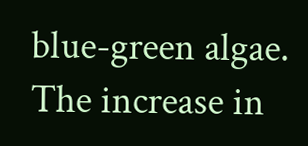blue-green algae. The increase in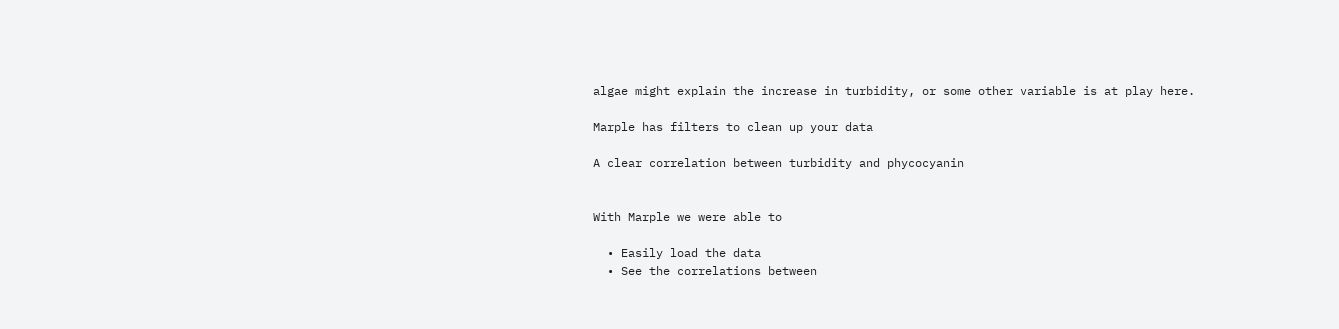algae might explain the increase in turbidity, or some other variable is at play here.

Marple has filters to clean up your data

A clear correlation between turbidity and phycocyanin


With Marple we were able to

  • Easily load the data
  • See the correlations between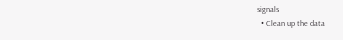signals
  • Clean up the data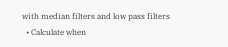with median filters and low pass filters
  • Calculate when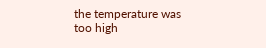the temperature was too high